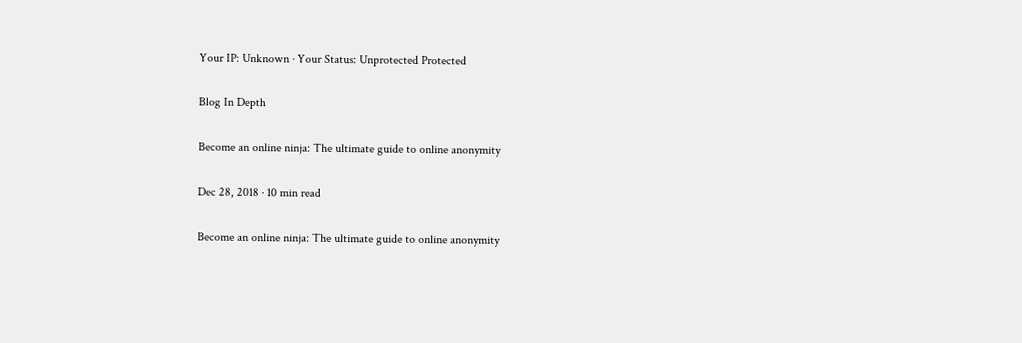Your IP: Unknown · Your Status: Unprotected Protected

Blog In Depth

Become an online ninja: The ultimate guide to online anonymity

Dec 28, 2018 · 10 min read

Become an online ninja: The ultimate guide to online anonymity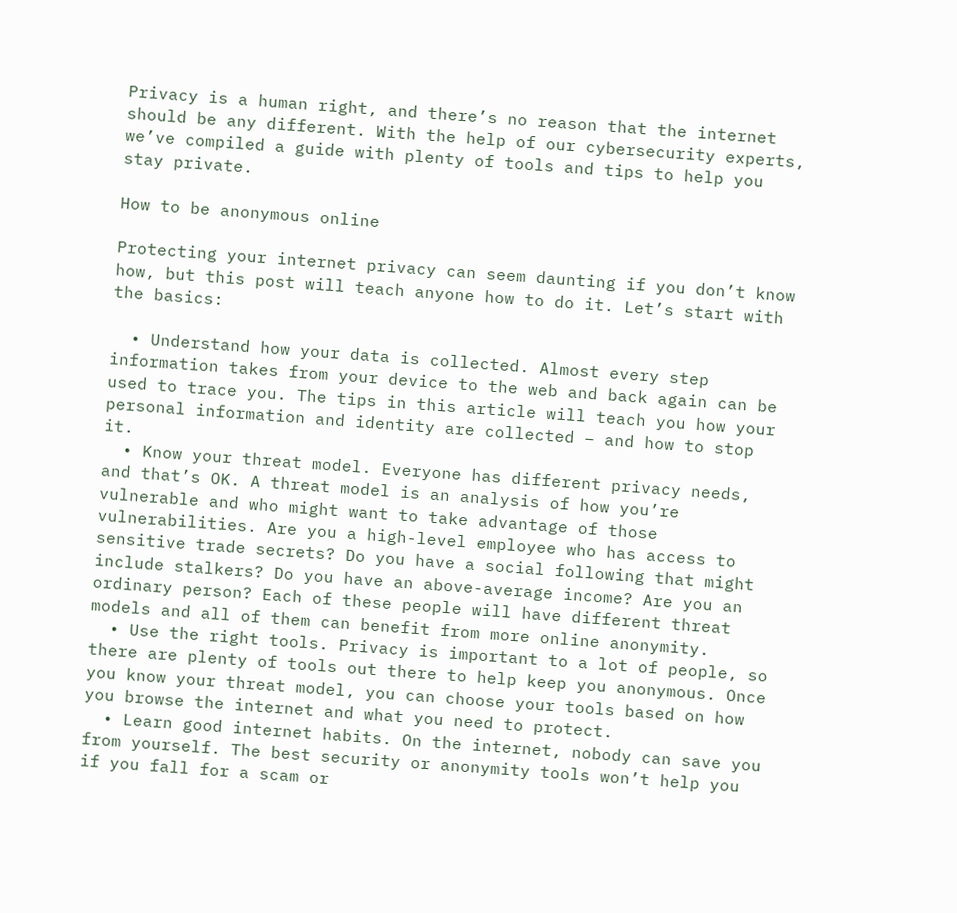Privacy is a human right, and there’s no reason that the internet should be any different. With the help of our cybersecurity experts, we’ve compiled a guide with plenty of tools and tips to help you stay private.

How to be anonymous online

Protecting your internet privacy can seem daunting if you don’t know how, but this post will teach anyone how to do it. Let’s start with the basics:

  • Understand how your data is collected. Almost every step information takes from your device to the web and back again can be used to trace you. The tips in this article will teach you how your personal information and identity are collected – and how to stop it.
  • Know your threat model. Everyone has different privacy needs, and that’s OK. A threat model is an analysis of how you’re vulnerable and who might want to take advantage of those vulnerabilities. Are you a high-level employee who has access to sensitive trade secrets? Do you have a social following that might include stalkers? Do you have an above-average income? Are you an ordinary person? Each of these people will have different threat models and all of them can benefit from more online anonymity.
  • Use the right tools. Privacy is important to a lot of people, so there are plenty of tools out there to help keep you anonymous. Once you know your threat model, you can choose your tools based on how you browse the internet and what you need to protect.
  • Learn good internet habits. On the internet, nobody can save you from yourself. The best security or anonymity tools won’t help you if you fall for a scam or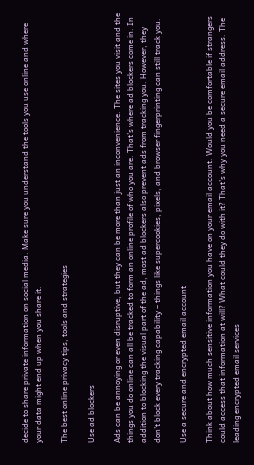decide to share private information on social media. Make sure you understand the tools you use online and where your data might end up when you share it.

The best online privacy tips, tools and strategies

Use ad blockers

Ads can be annoying or even disruptive, but they can be more than just an inconvenience. The sites you visit and the things you do online can all be tracked to form an online profile of who you are. That’s where ad blockers come in. In addition to blocking the visual part of the ad, most ad blockers also prevent ads from tracking you. However, they don’t block every tracking capability – things like supercookies, pixels, and browser fingerprinting can still track you.

Use a secure and encrypted email account

Think about how much sensitive information you have on your email account. Would you be comfortable if strangers could access that information at will? What could they do with it? That’s why you need a secure email address. The leading encrypted email services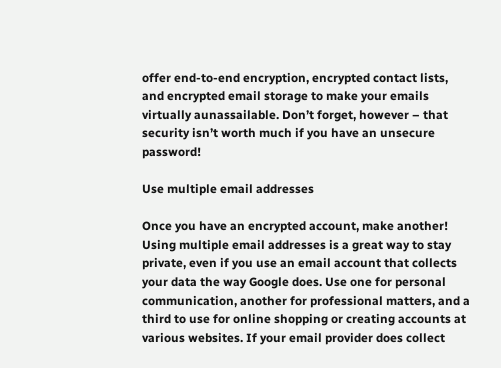offer end-to-end encryption, encrypted contact lists, and encrypted email storage to make your emails virtually aunassailable. Don’t forget, however – that security isn’t worth much if you have an unsecure password!

Use multiple email addresses

Once you have an encrypted account, make another! Using multiple email addresses is a great way to stay private, even if you use an email account that collects your data the way Google does. Use one for personal communication, another for professional matters, and a third to use for online shopping or creating accounts at various websites. If your email provider does collect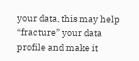your data, this may help “fracture” your data profile and make it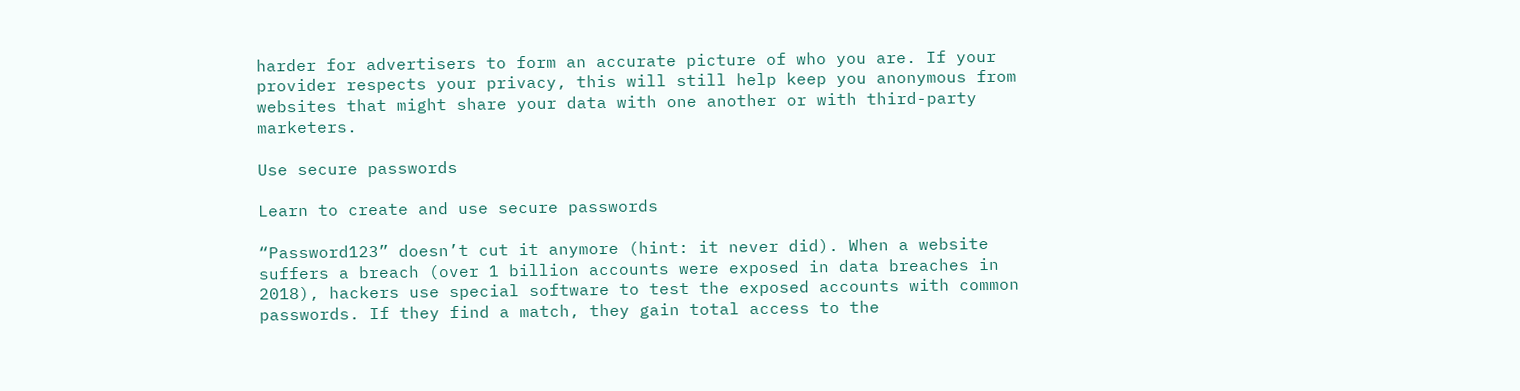harder for advertisers to form an accurate picture of who you are. If your provider respects your privacy, this will still help keep you anonymous from websites that might share your data with one another or with third-party marketers.

Use secure passwords

Learn to create and use secure passwords

“Password123” doesn’t cut it anymore (hint: it never did). When a website suffers a breach (over 1 billion accounts were exposed in data breaches in 2018), hackers use special software to test the exposed accounts with common passwords. If they find a match, they gain total access to the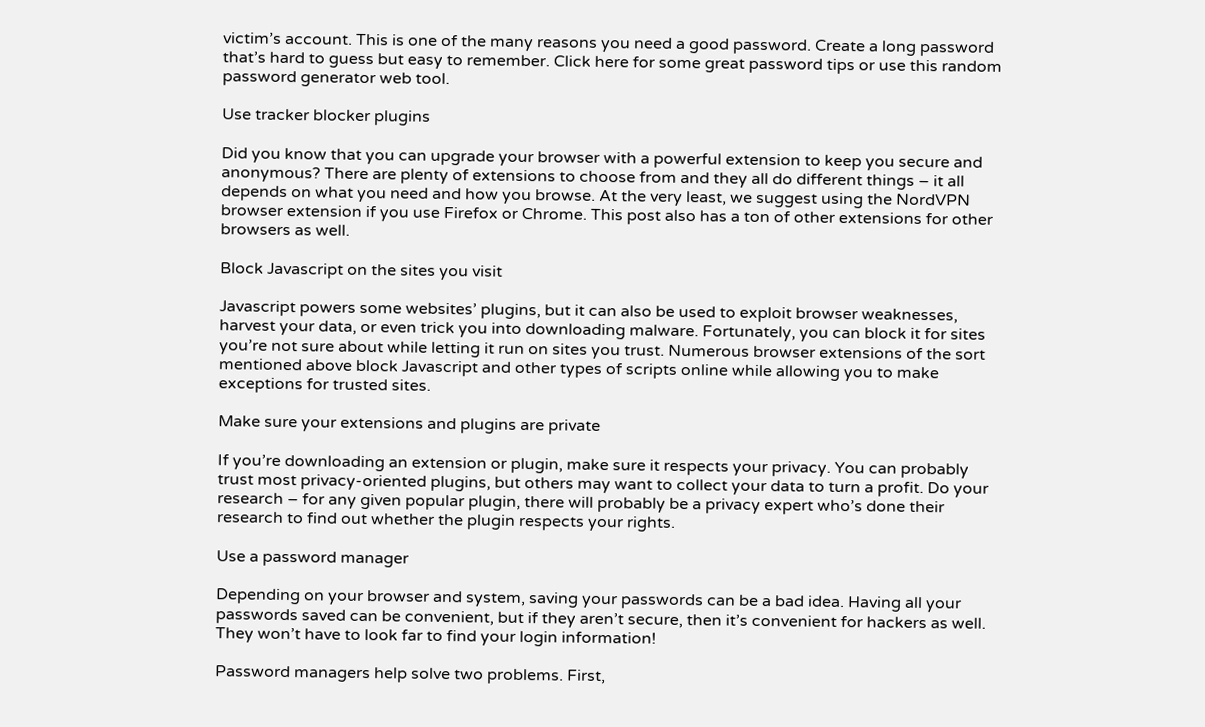victim’s account. This is one of the many reasons you need a good password. Create a long password that’s hard to guess but easy to remember. Click here for some great password tips or use this random password generator web tool.

Use tracker blocker plugins

Did you know that you can upgrade your browser with a powerful extension to keep you secure and anonymous? There are plenty of extensions to choose from and they all do different things – it all depends on what you need and how you browse. At the very least, we suggest using the NordVPN browser extension if you use Firefox or Chrome. This post also has a ton of other extensions for other browsers as well.

Block Javascript on the sites you visit

Javascript powers some websites’ plugins, but it can also be used to exploit browser weaknesses, harvest your data, or even trick you into downloading malware. Fortunately, you can block it for sites you’re not sure about while letting it run on sites you trust. Numerous browser extensions of the sort mentioned above block Javascript and other types of scripts online while allowing you to make exceptions for trusted sites.

Make sure your extensions and plugins are private

If you’re downloading an extension or plugin, make sure it respects your privacy. You can probably trust most privacy-oriented plugins, but others may want to collect your data to turn a profit. Do your research – for any given popular plugin, there will probably be a privacy expert who’s done their research to find out whether the plugin respects your rights.

Use a password manager

Depending on your browser and system, saving your passwords can be a bad idea. Having all your passwords saved can be convenient, but if they aren’t secure, then it’s convenient for hackers as well. They won’t have to look far to find your login information!

Password managers help solve two problems. First,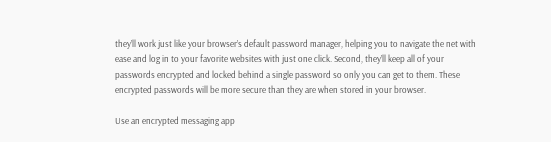they’ll work just like your browser’s default password manager, helping you to navigate the net with ease and log in to your favorite websites with just one click. Second, they’ll keep all of your passwords encrypted and locked behind a single password so only you can get to them. These encrypted passwords will be more secure than they are when stored in your browser.

Use an encrypted messaging app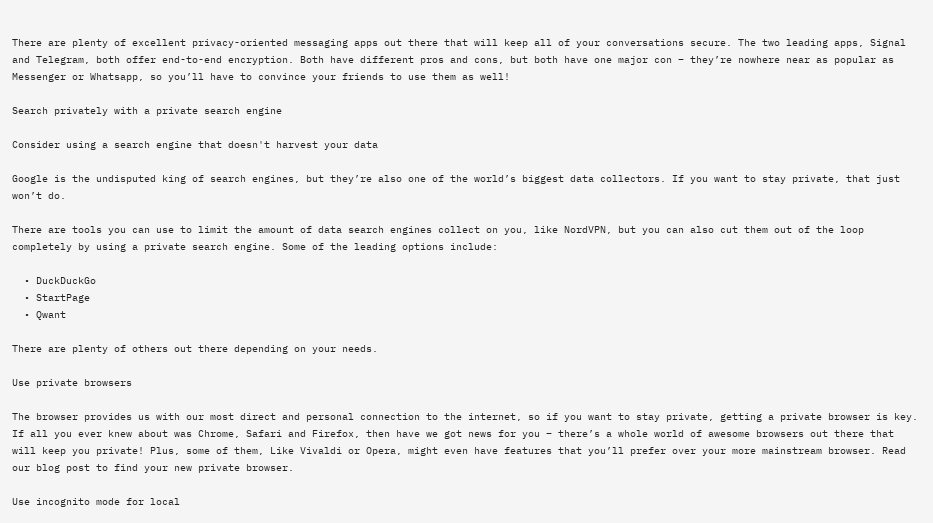There are plenty of excellent privacy-oriented messaging apps out there that will keep all of your conversations secure. The two leading apps, Signal and Telegram, both offer end-to-end encryption. Both have different pros and cons, but both have one major con – they’re nowhere near as popular as Messenger or Whatsapp, so you’ll have to convince your friends to use them as well!

Search privately with a private search engine

Consider using a search engine that doesn't harvest your data

Google is the undisputed king of search engines, but they’re also one of the world’s biggest data collectors. If you want to stay private, that just won’t do.

There are tools you can use to limit the amount of data search engines collect on you, like NordVPN, but you can also cut them out of the loop completely by using a private search engine. Some of the leading options include:

  • DuckDuckGo
  • StartPage
  • Qwant

There are plenty of others out there depending on your needs.

Use private browsers

The browser provides us with our most direct and personal connection to the internet, so if you want to stay private, getting a private browser is key. If all you ever knew about was Chrome, Safari and Firefox, then have we got news for you – there’s a whole world of awesome browsers out there that will keep you private! Plus, some of them, Like Vivaldi or Opera, might even have features that you’ll prefer over your more mainstream browser. Read our blog post to find your new private browser.

Use incognito mode for local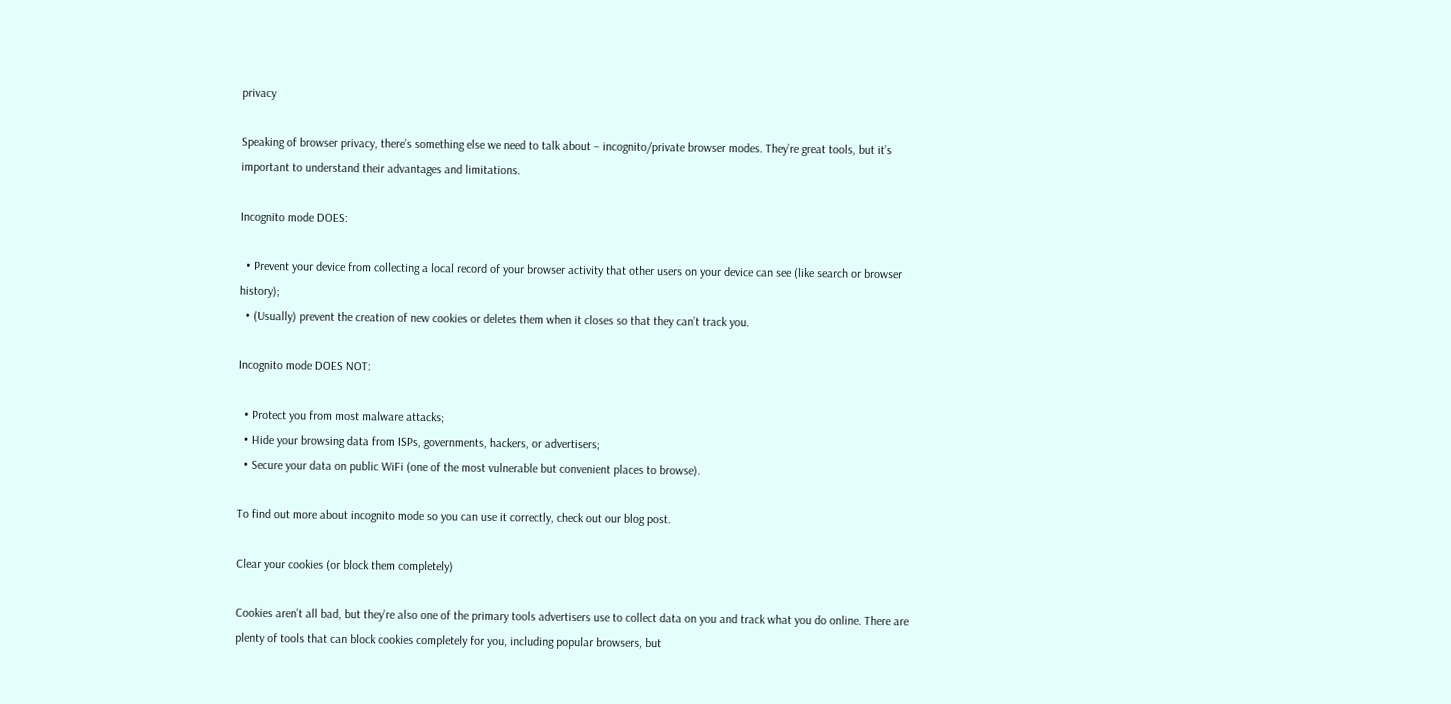privacy

Speaking of browser privacy, there’s something else we need to talk about – incognito/private browser modes. They’re great tools, but it’s important to understand their advantages and limitations.

Incognito mode DOES:

  • Prevent your device from collecting a local record of your browser activity that other users on your device can see (like search or browser history);
  • (Usually) prevent the creation of new cookies or deletes them when it closes so that they can’t track you.

Incognito mode DOES NOT:

  • Protect you from most malware attacks;
  • Hide your browsing data from ISPs, governments, hackers, or advertisers;
  • Secure your data on public WiFi (one of the most vulnerable but convenient places to browse).

To find out more about incognito mode so you can use it correctly, check out our blog post.

Clear your cookies (or block them completely)

Cookies aren’t all bad, but they’re also one of the primary tools advertisers use to collect data on you and track what you do online. There are plenty of tools that can block cookies completely for you, including popular browsers, but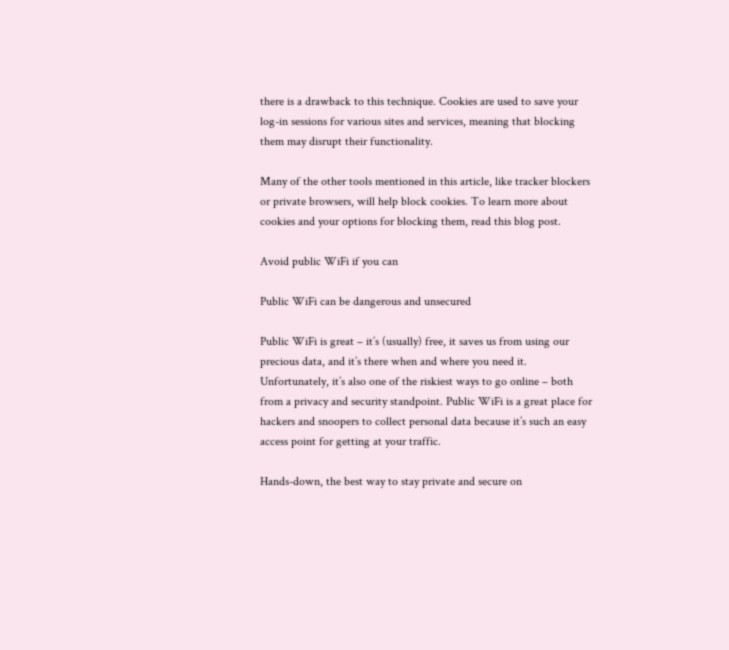there is a drawback to this technique. Cookies are used to save your log-in sessions for various sites and services, meaning that blocking them may disrupt their functionality.

Many of the other tools mentioned in this article, like tracker blockers or private browsers, will help block cookies. To learn more about cookies and your options for blocking them, read this blog post.

Avoid public WiFi if you can

Public WiFi can be dangerous and unsecured

Public WiFi is great – it’s (usually) free, it saves us from using our precious data, and it’s there when and where you need it. Unfortunately, it’s also one of the riskiest ways to go online – both from a privacy and security standpoint. Public WiFi is a great place for hackers and snoopers to collect personal data because it’s such an easy access point for getting at your traffic.

Hands-down, the best way to stay private and secure on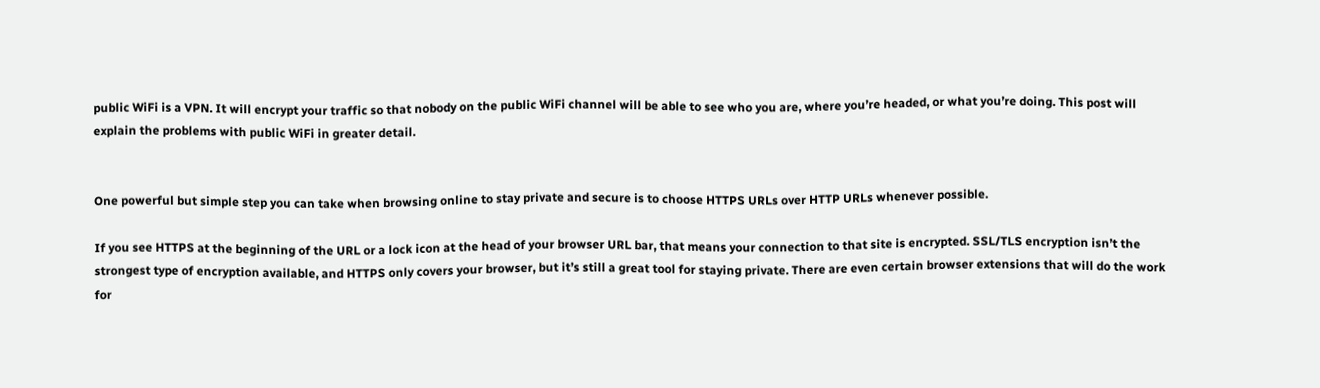public WiFi is a VPN. It will encrypt your traffic so that nobody on the public WiFi channel will be able to see who you are, where you’re headed, or what you’re doing. This post will explain the problems with public WiFi in greater detail.


One powerful but simple step you can take when browsing online to stay private and secure is to choose HTTPS URLs over HTTP URLs whenever possible.

If you see HTTPS at the beginning of the URL or a lock icon at the head of your browser URL bar, that means your connection to that site is encrypted. SSL/TLS encryption isn’t the strongest type of encryption available, and HTTPS only covers your browser, but it’s still a great tool for staying private. There are even certain browser extensions that will do the work for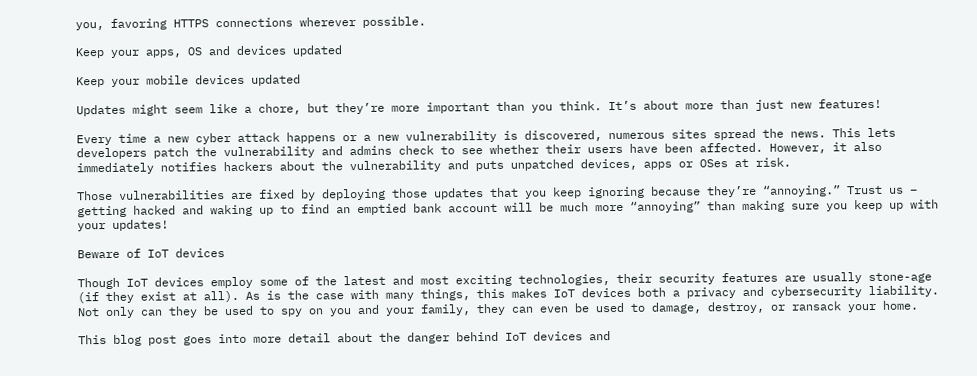you, favoring HTTPS connections wherever possible.

Keep your apps, OS and devices updated

Keep your mobile devices updated

Updates might seem like a chore, but they’re more important than you think. It’s about more than just new features!

Every time a new cyber attack happens or a new vulnerability is discovered, numerous sites spread the news. This lets developers patch the vulnerability and admins check to see whether their users have been affected. However, it also immediately notifies hackers about the vulnerability and puts unpatched devices, apps or OSes at risk.

Those vulnerabilities are fixed by deploying those updates that you keep ignoring because they’re “annoying.” Trust us – getting hacked and waking up to find an emptied bank account will be much more “annoying” than making sure you keep up with your updates!

Beware of IoT devices

Though IoT devices employ some of the latest and most exciting technologies, their security features are usually stone-age (if they exist at all). As is the case with many things, this makes IoT devices both a privacy and cybersecurity liability. Not only can they be used to spy on you and your family, they can even be used to damage, destroy, or ransack your home.

This blog post goes into more detail about the danger behind IoT devices and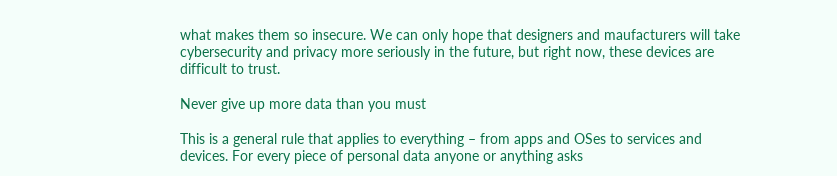what makes them so insecure. We can only hope that designers and maufacturers will take cybersecurity and privacy more seriously in the future, but right now, these devices are difficult to trust.

Never give up more data than you must

This is a general rule that applies to everything – from apps and OSes to services and devices. For every piece of personal data anyone or anything asks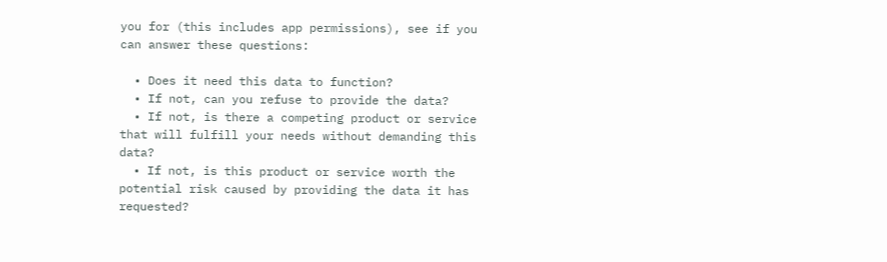you for (this includes app permissions), see if you can answer these questions:

  • Does it need this data to function?
  • If not, can you refuse to provide the data?
  • If not, is there a competing product or service that will fulfill your needs without demanding this data?
  • If not, is this product or service worth the potential risk caused by providing the data it has requested?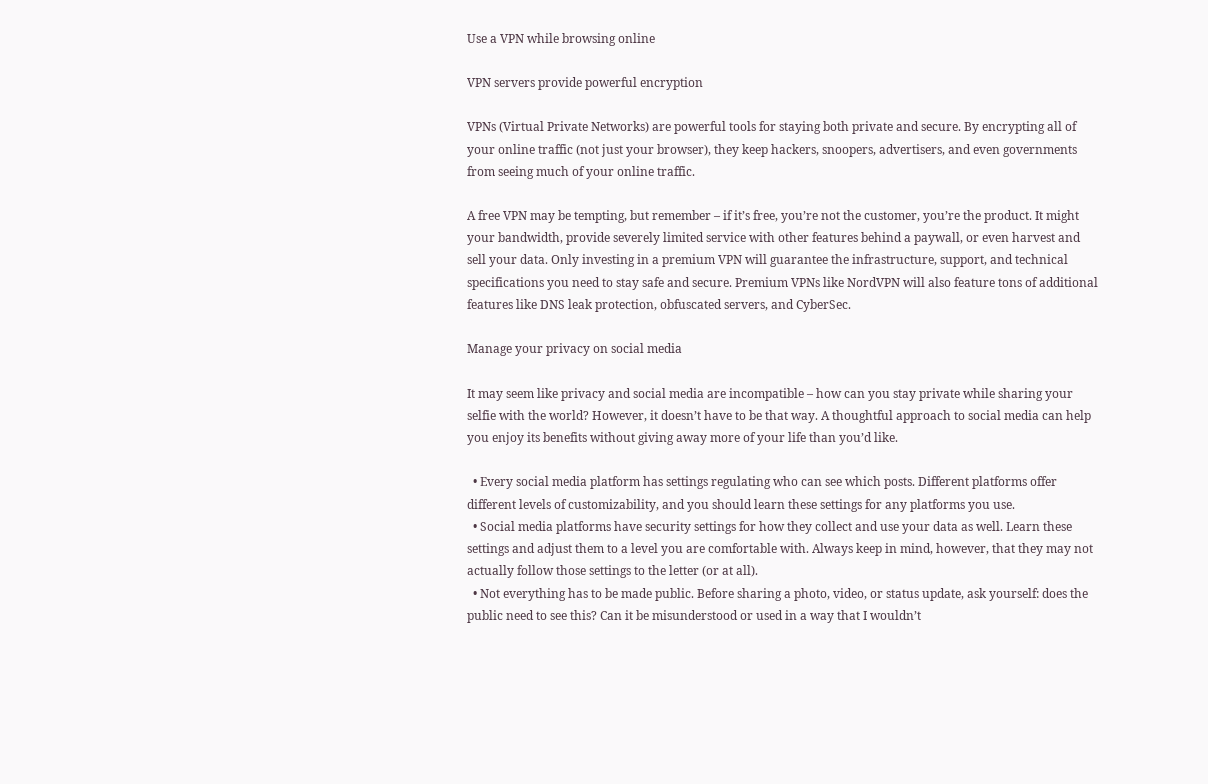Use a VPN while browsing online

VPN servers provide powerful encryption

VPNs (Virtual Private Networks) are powerful tools for staying both private and secure. By encrypting all of your online traffic (not just your browser), they keep hackers, snoopers, advertisers, and even governments from seeing much of your online traffic.

A free VPN may be tempting, but remember – if it’s free, you’re not the customer, you’re the product. It might your bandwidth, provide severely limited service with other features behind a paywall, or even harvest and sell your data. Only investing in a premium VPN will guarantee the infrastructure, support, and technical specifications you need to stay safe and secure. Premium VPNs like NordVPN will also feature tons of additional features like DNS leak protection, obfuscated servers, and CyberSec.

Manage your privacy on social media

It may seem like privacy and social media are incompatible – how can you stay private while sharing your selfie with the world? However, it doesn’t have to be that way. A thoughtful approach to social media can help you enjoy its benefits without giving away more of your life than you’d like.

  • Every social media platform has settings regulating who can see which posts. Different platforms offer different levels of customizability, and you should learn these settings for any platforms you use.
  • Social media platforms have security settings for how they collect and use your data as well. Learn these settings and adjust them to a level you are comfortable with. Always keep in mind, however, that they may not actually follow those settings to the letter (or at all).
  • Not everything has to be made public. Before sharing a photo, video, or status update, ask yourself: does the public need to see this? Can it be misunderstood or used in a way that I wouldn’t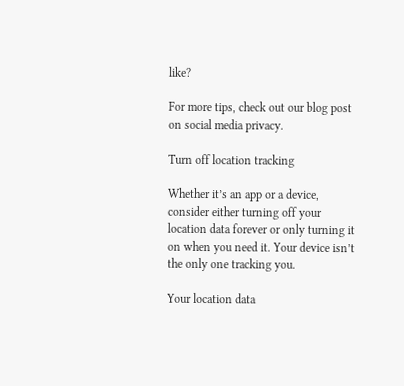like?

For more tips, check out our blog post on social media privacy.

Turn off location tracking

Whether it’s an app or a device, consider either turning off your location data forever or only turning it on when you need it. Your device isn’t the only one tracking you.

Your location data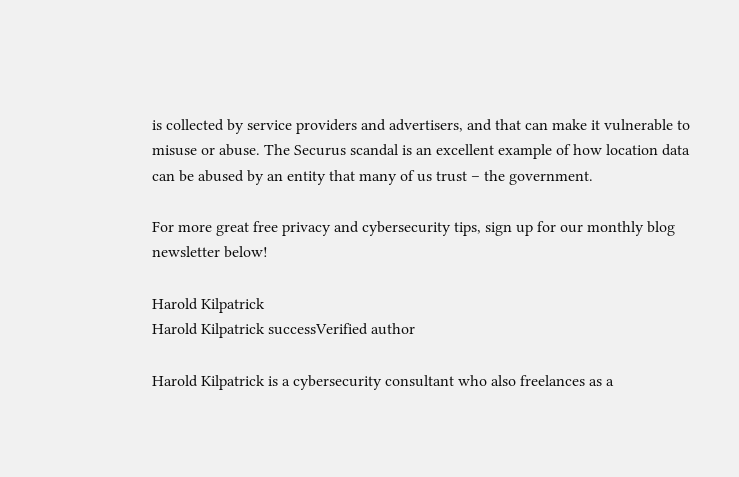is collected by service providers and advertisers, and that can make it vulnerable to misuse or abuse. The Securus scandal is an excellent example of how location data can be abused by an entity that many of us trust – the government.

For more great free privacy and cybersecurity tips, sign up for our monthly blog newsletter below!

Harold Kilpatrick
Harold Kilpatrick successVerified author

Harold Kilpatrick is a cybersecurity consultant who also freelances as a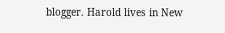blogger. Harold lives in New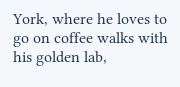York, where he loves to go on coffee walks with his golden lab,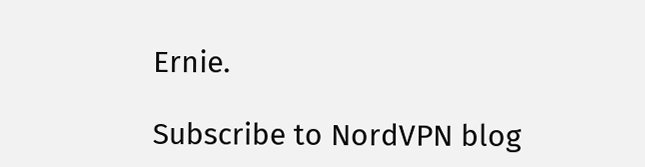Ernie.

Subscribe to NordVPN blog